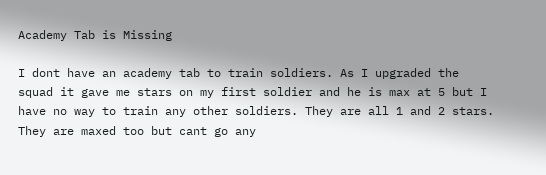Academy Tab is Missing

I dont have an academy tab to train soldiers. As I upgraded the squad it gave me stars on my first soldier and he is max at 5 but I have no way to train any other soldiers. They are all 1 and 2 stars. They are maxed too but cant go any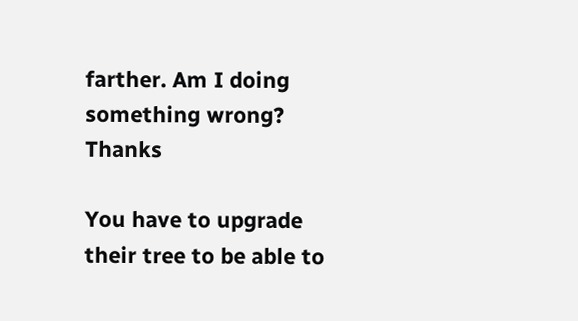farther. Am I doing something wrong? Thanks

You have to upgrade their tree to be able to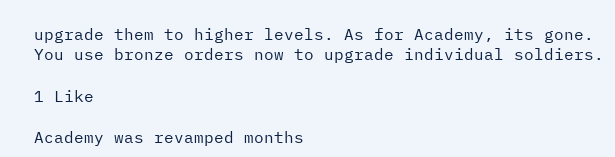upgrade them to higher levels. As for Academy, its gone. You use bronze orders now to upgrade individual soldiers.

1 Like

Academy was revamped months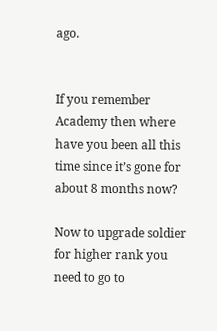ago.


If you remember Academy then where have you been all this time since it’s gone for about 8 months now?

Now to upgrade soldier for higher rank you need to go to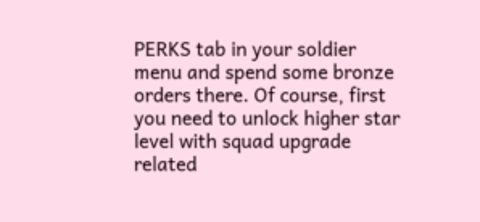PERKS tab in your soldier menu and spend some bronze orders there. Of course, first you need to unlock higher star level with squad upgrade related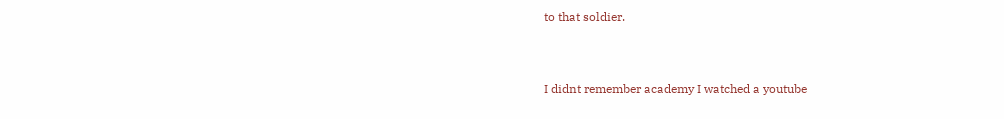to that soldier.


I didnt remember academy I watched a youtube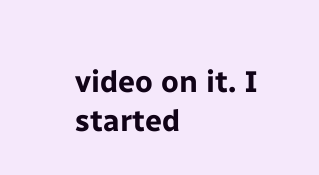video on it. I started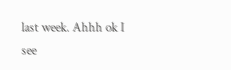last week. Ahhh ok I see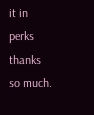it in perks thanks so much.